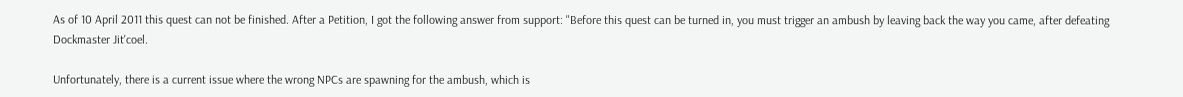As of 10 April 2011 this quest can not be finished. After a Petition, I got the following answer from support: "Before this quest can be turned in, you must trigger an ambush by leaving back the way you came, after defeating Dockmaster Jit'coel.

Unfortunately, there is a current issue where the wrong NPCs are spawning for the ambush, which is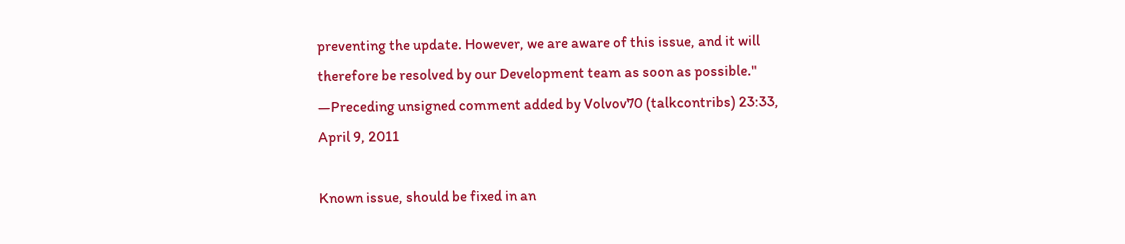preventing the update. However, we are aware of this issue, and it will therefore be resolved by our Development team as soon as possible." —Preceding unsigned comment added by Volvov70 (talkcontribs) 23:33, April 9, 2011

Known issue, should be fixed in an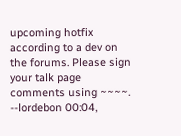upcoming hotfix according to a dev on the forums. Please sign your talk page comments using ~~~~. --lordebon 00:04,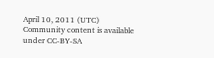April 10, 2011 (UTC)
Community content is available under CC-BY-SA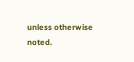unless otherwise noted.